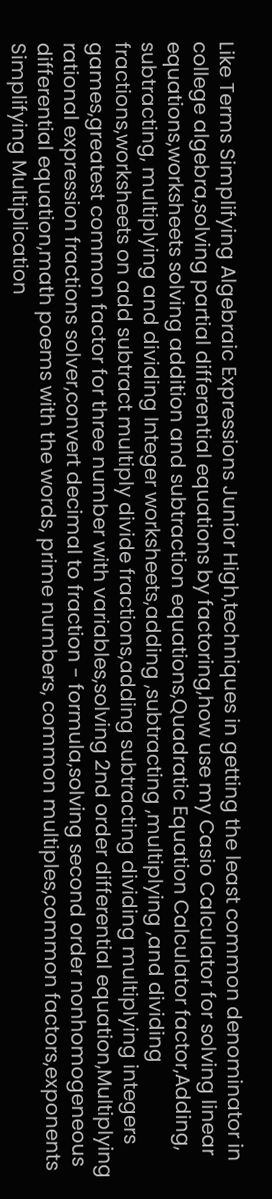Like Terms Simplifying Algebraic Expressions Junior High,techniques in getting the least common denominator in college algebra,solving partial differential equations by factoring,how use my Casio Calculator for solving linear equations,worksheets solving addition and subtraction equations,Quadratic Equation Calculator factor,Adding, subtracting, multiplying and dividing Integer worksheets,adding ,subtracting ,multiplying ,and dividing fractions,worksheets on add subtract multiply divide fractions,adding subtracting dividing multiplying integers games,greatest common factor for three number with variables,solving 2nd order differential equation,Multiplying rational expression fractions solver,convert decimal to fraction - formula,solving second order nonhomogeneous differential equation,math poems with the words, prime numbers, common multiples,common factors,exponents Simplifying Multiplication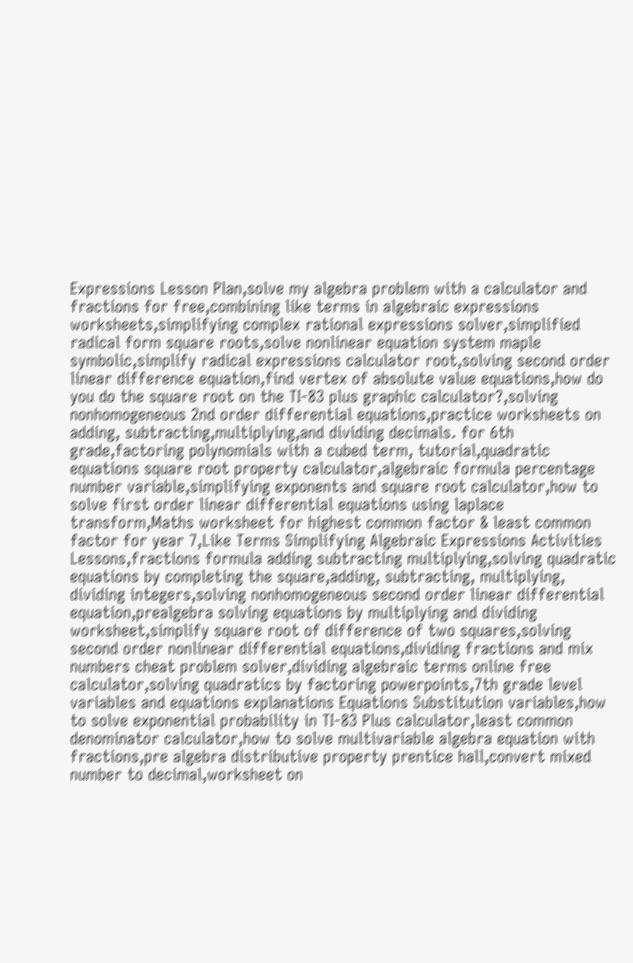Expressions Lesson Plan,solve my algebra problem with a calculator and fractions for free,combining like terms in algebraic expressions worksheets,simplifying complex rational expressions solver,simplified radical form square roots,solve nonlinear equation system maple symbolic,simplify radical expressions calculator root,solving second order linear difference equation,find vertex of absolute value equations,how do you do the square root on the TI-83 plus graphic calculator?,solving nonhomogeneous 2nd order differential equations,practice worksheets on adding, subtracting,multiplying,and dividing decimals. for 6th grade,factoring polynomials with a cubed term, tutorial,quadratic equations square root property calculator,algebraic formula percentage number variable,simplifying exponents and square root calculator,how to solve first order linear differential equations using laplace transform,Maths worksheet for highest common factor & least common factor for year 7,Like Terms Simplifying Algebraic Expressions Activities Lessons,fractions formula adding subtracting multiplying,solving quadratic equations by completing the square,adding, subtracting, multiplying, dividing integers,solving nonhomogeneous second order linear differential equation,prealgebra solving equations by multiplying and dividing worksheet,simplify square root of difference of two squares,solving second order nonlinear differential equations,dividing fractions and mix numbers cheat problem solver,dividing algebraic terms online free calculator,solving quadratics by factoring powerpoints,7th grade level variables and equations explanations Equations Substitution variables,how to solve exponential probability in TI-83 Plus calculator,least common denominator calculator,how to solve multivariable algebra equation with fractions,pre algebra distributive property prentice hall,convert mixed number to decimal,worksheet on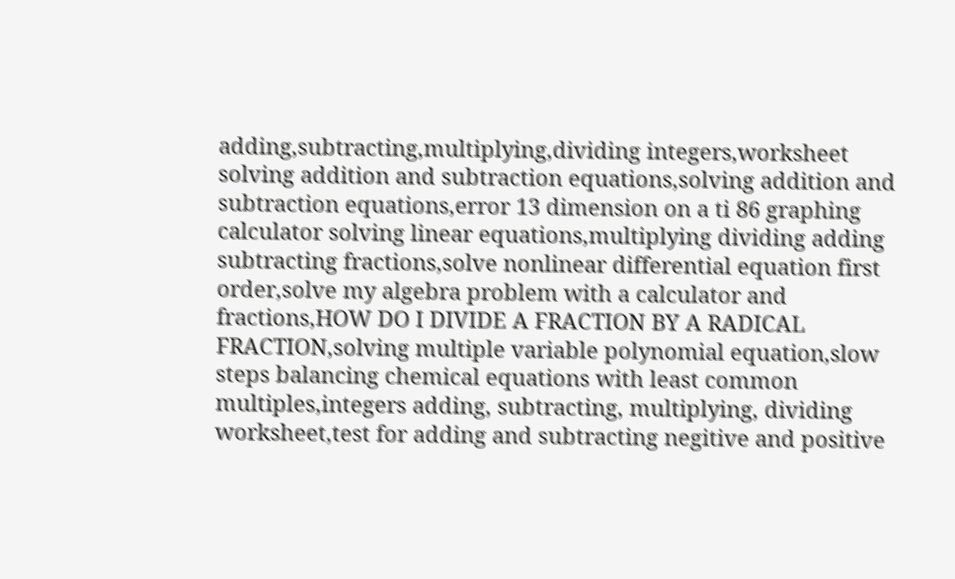adding,subtracting,multiplying,dividing integers,worksheet solving addition and subtraction equations,solving addition and subtraction equations,error 13 dimension on a ti 86 graphing calculator solving linear equations,multiplying dividing adding subtracting fractions,solve nonlinear differential equation first order,solve my algebra problem with a calculator and fractions,HOW DO I DIVIDE A FRACTION BY A RADICAL FRACTION,solving multiple variable polynomial equation,slow steps balancing chemical equations with least common multiples,integers adding, subtracting, multiplying, dividing worksheet,test for adding and subtracting negitive and positive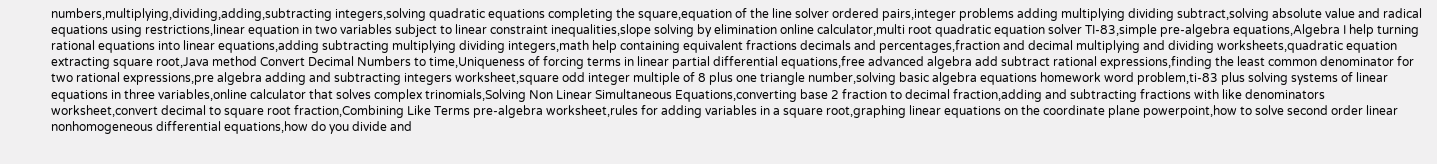numbers,multiplying,dividing,adding,subtracting integers,solving quadratic equations completing the square,equation of the line solver ordered pairs,integer problems adding multiplying dividing subtract,solving absolute value and radical equations using restrictions,linear equation in two variables subject to linear constraint inequalities,slope solving by elimination online calculator,multi root quadratic equation solver TI-83,simple pre-algebra equations,Algebra I help turning rational equations into linear equations,adding subtracting multiplying dividing integers,math help containing equivalent fractions decimals and percentages,fraction and decimal multiplying and dividing worksheets,quadratic equation extracting square root,Java method Convert Decimal Numbers to time,Uniqueness of forcing terms in linear partial differential equations,free advanced algebra add subtract rational expressions,finding the least common denominator for two rational expressions,pre algebra adding and subtracting integers worksheet,square odd integer multiple of 8 plus one triangle number,solving basic algebra equations homework word problem,ti-83 plus solving systems of linear equations in three variables,online calculator that solves complex trinomials,Solving Non Linear Simultaneous Equations,converting base 2 fraction to decimal fraction,adding and subtracting fractions with like denominators worksheet,convert decimal to square root fraction,Combining Like Terms pre-algebra worksheet,rules for adding variables in a square root,graphing linear equations on the coordinate plane powerpoint,how to solve second order linear nonhomogeneous differential equations,how do you divide and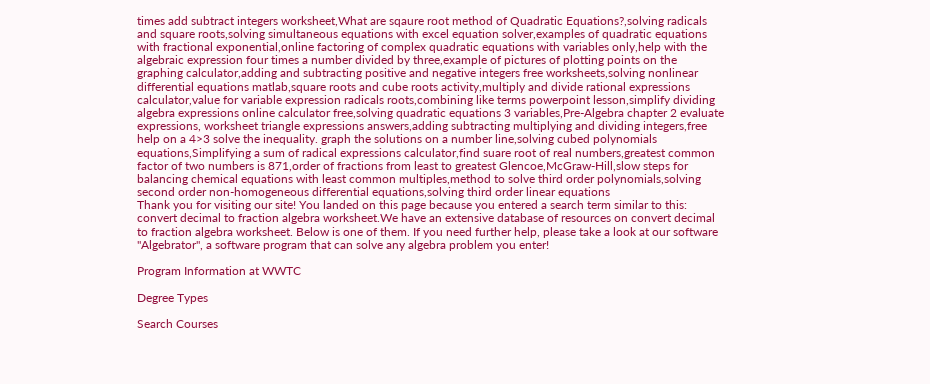times add subtract integers worksheet,What are sqaure root method of Quadratic Equations?,solving radicals and square roots,solving simultaneous equations with excel equation solver,examples of quadratic equations with fractional exponential,online factoring of complex quadratic equations with variables only,help with the algebraic expression four times a number divided by three,example of pictures of plotting points on the graphing calculator,adding and subtracting positive and negative integers free worksheets,solving nonlinear differential equations matlab,square roots and cube roots activity,multiply and divide rational expressions calculator,value for variable expression radicals roots,combining like terms powerpoint lesson,simplify dividing algebra expressions online calculator free,solving quadratic equations 3 variables,Pre-Algebra chapter 2 evaluate expressions, worksheet triangle expressions answers,adding subtracting multiplying and dividing integers,free help on a 4>3 solve the inequality. graph the solutions on a number line,solving cubed polynomials equations,Simplifying a sum of radical expressions calculator,find suare root of real numbers,greatest common factor of two numbers is 871,order of fractions from least to greatest Glencoe,McGraw-Hill,slow steps for balancing chemical equations with least common multiples,method to solve third order polynomials,solving second order non-homogeneous differential equations,solving third order linear equations
Thank you for visiting our site! You landed on this page because you entered a search term similar to this: convert decimal to fraction algebra worksheet.We have an extensive database of resources on convert decimal to fraction algebra worksheet. Below is one of them. If you need further help, please take a look at our software "Algebrator", a software program that can solve any algebra problem you enter!

Program Information at WWTC

Degree Types

Search Courses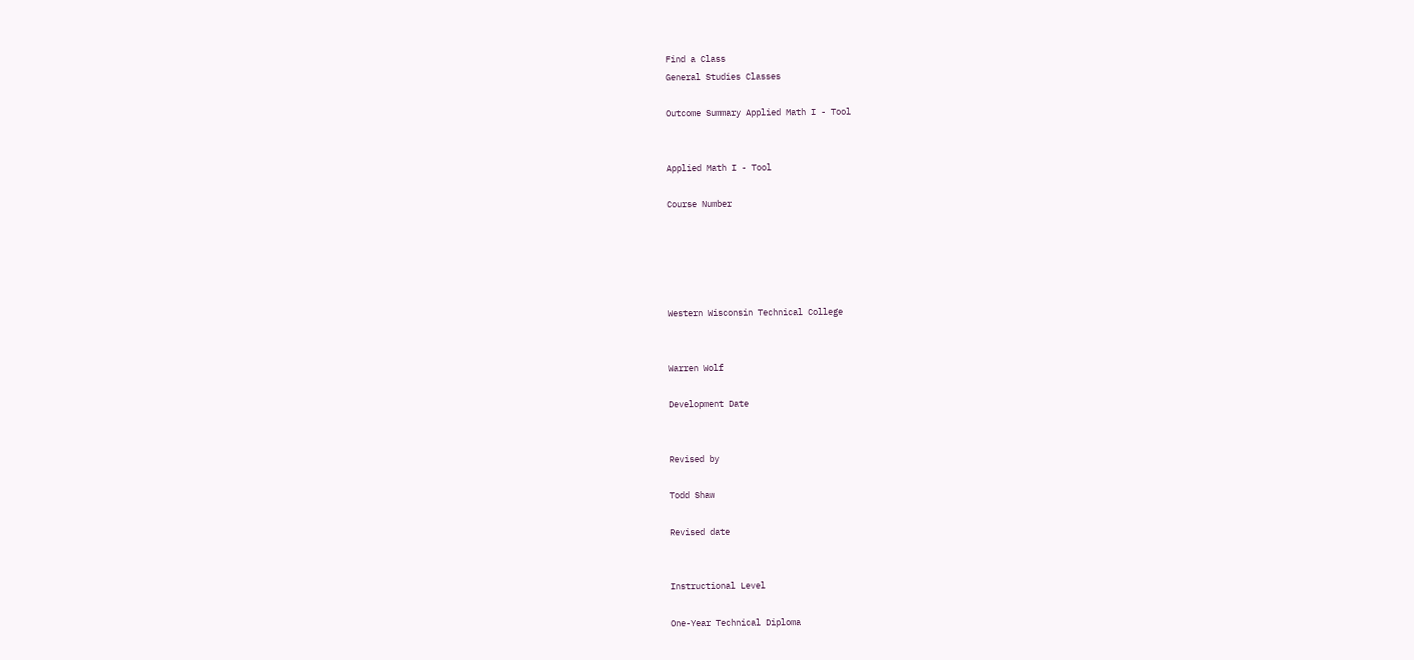Find a Class
General Studies Classes

Outcome Summary Applied Math I - Tool


Applied Math I - Tool

Course Number





Western Wisconsin Technical College


Warren Wolf

Development Date


Revised by

Todd Shaw

Revised date


Instructional Level

One-Year Technical Diploma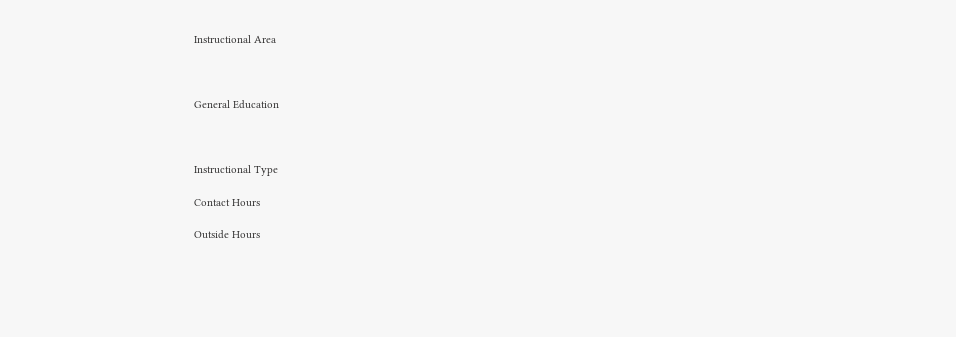Instructional Area



General Education



Instructional Type

Contact Hours

Outside Hours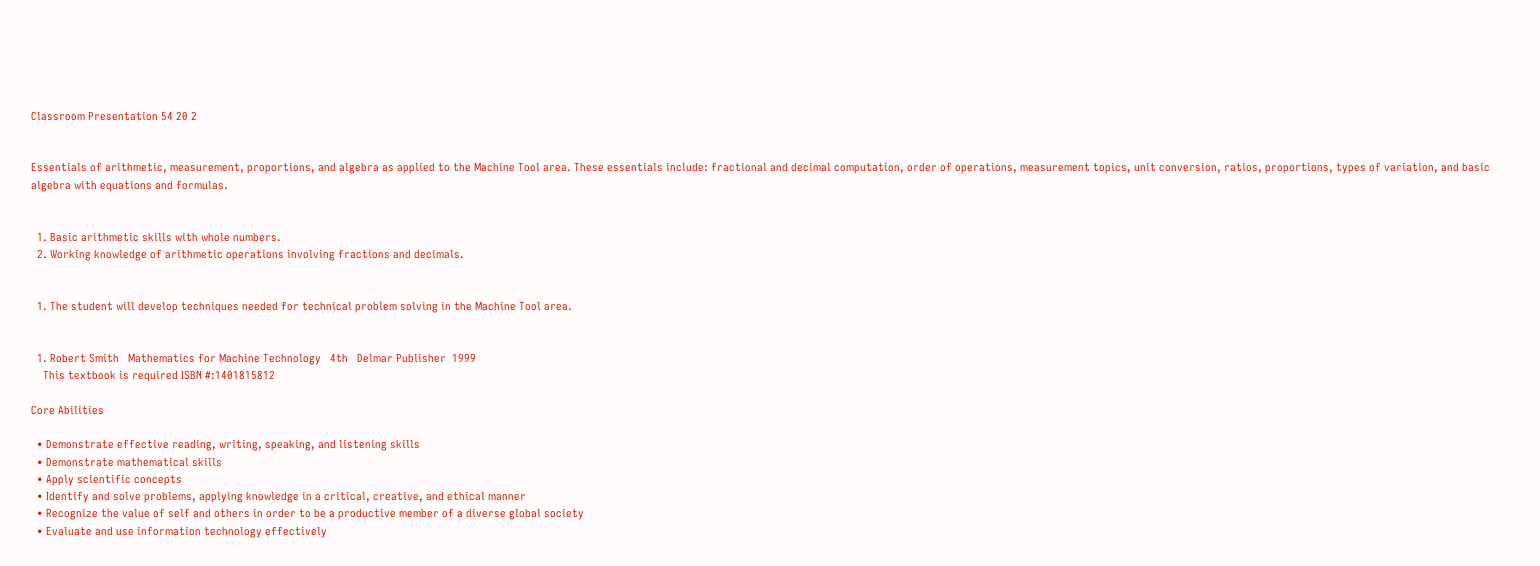Classroom Presentation 54 20 2


Essentials of arithmetic, measurement, proportions, and algebra as applied to the Machine Tool area. These essentials include: fractional and decimal computation, order of operations, measurement topics, unit conversion, ratios, proportions, types of variation, and basic algebra with equations and formulas.


  1. Basic arithmetic skills with whole numbers.
  2. Working knowledge of arithmetic operations involving fractions and decimals.


  1. The student will develop techniques needed for technical problem solving in the Machine Tool area.


  1. Robert Smith   Mathematics for Machine Technology   4th   Delmar Publisher  1999
    This textbook is required ISBN #:1401815812

Core Abilities

  • Demonstrate effective reading, writing, speaking, and listening skills
  • Demonstrate mathematical skills
  • Apply scientific concepts
  • Identify and solve problems, applying knowledge in a critical, creative, and ethical manner
  • Recognize the value of self and others in order to be a productive member of a diverse global society
  • Evaluate and use information technology effectively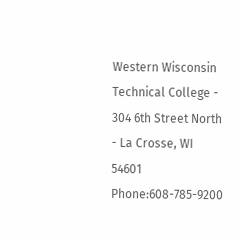Western Wisconsin Technical College - 304 6th Street North - La Crosse, WI 54601
Phone:608-785-9200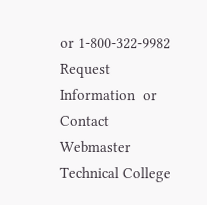or 1-800-322-9982
Request Information  or  Contact Webmaster
Technical College